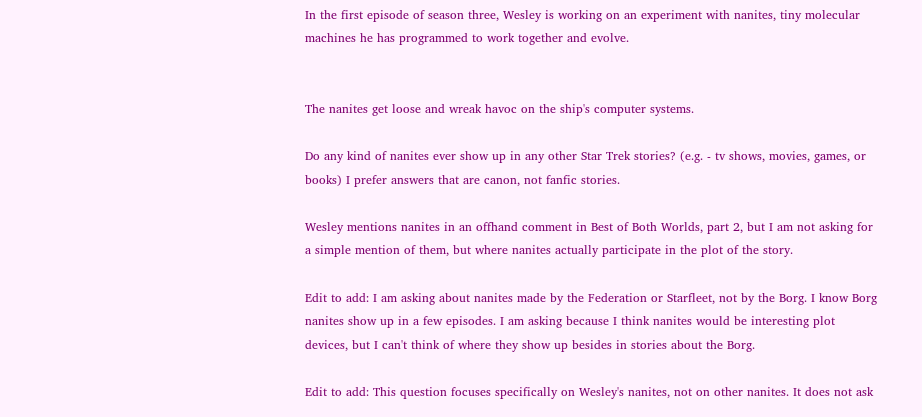In the first episode of season three, Wesley is working on an experiment with nanites, tiny molecular machines he has programmed to work together and evolve.


The nanites get loose and wreak havoc on the ship's computer systems.

Do any kind of nanites ever show up in any other Star Trek stories? (e.g. - tv shows, movies, games, or books) I prefer answers that are canon, not fanfic stories.

Wesley mentions nanites in an offhand comment in Best of Both Worlds, part 2, but I am not asking for a simple mention of them, but where nanites actually participate in the plot of the story.

Edit to add: I am asking about nanites made by the Federation or Starfleet, not by the Borg. I know Borg nanites show up in a few episodes. I am asking because I think nanites would be interesting plot devices, but I can't think of where they show up besides in stories about the Borg.

Edit to add: This question focuses specifically on Wesley's nanites, not on other nanites. It does not ask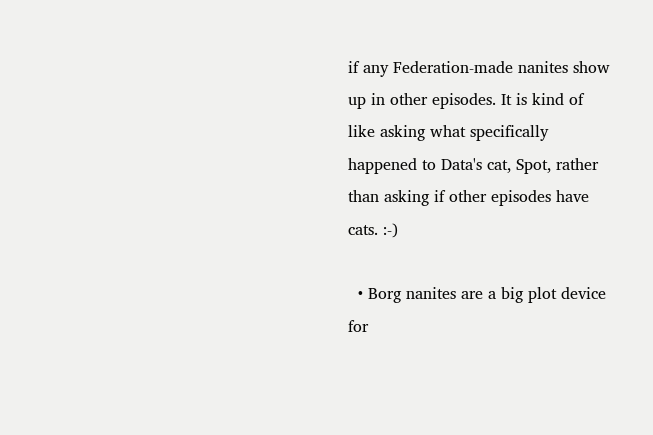if any Federation-made nanites show up in other episodes. It is kind of like asking what specifically happened to Data's cat, Spot, rather than asking if other episodes have cats. :-)

  • Borg nanites are a big plot device for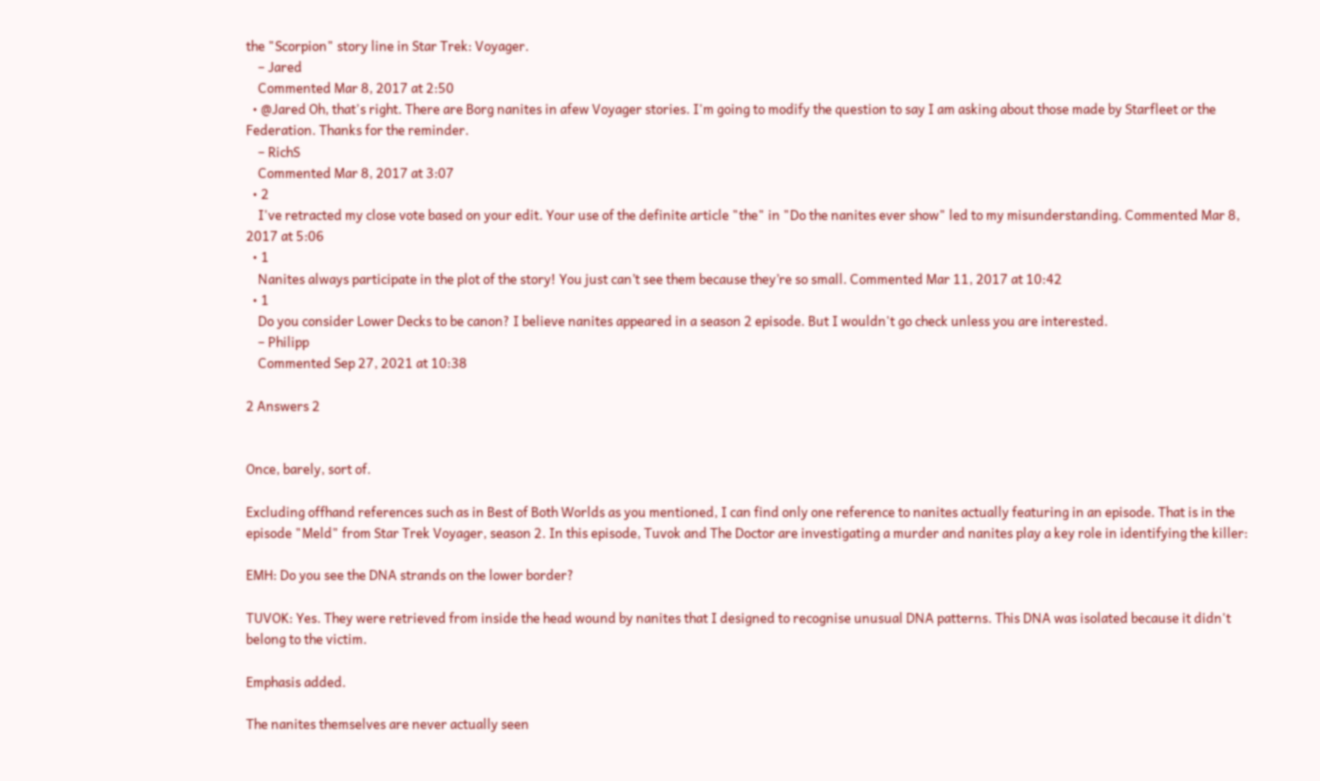the "Scorpion" story line in Star Trek: Voyager.
    – Jared
    Commented Mar 8, 2017 at 2:50
  • @Jared Oh, that's right. There are Borg nanites in afew Voyager stories. I'm going to modify the question to say I am asking about those made by Starfleet or the Federation. Thanks for the reminder.
    – RichS
    Commented Mar 8, 2017 at 3:07
  • 2
    I've retracted my close vote based on your edit. Your use of the definite article "the" in "Do the nanites ever show" led to my misunderstanding. Commented Mar 8, 2017 at 5:06
  • 1
    Nanites always participate in the plot of the story! You just can’t see them because they’re so small. Commented Mar 11, 2017 at 10:42
  • 1
    Do you consider Lower Decks to be canon? I believe nanites appeared in a season 2 episode. But I wouldn't go check unless you are interested.
    – Philipp
    Commented Sep 27, 2021 at 10:38

2 Answers 2


Once, barely, sort of.

Excluding offhand references such as in Best of Both Worlds as you mentioned, I can find only one reference to nanites actually featuring in an episode. That is in the episode "Meld" from Star Trek Voyager, season 2. In this episode, Tuvok and The Doctor are investigating a murder and nanites play a key role in identifying the killer:

EMH: Do you see the DNA strands on the lower border?

TUVOK: Yes. They were retrieved from inside the head wound by nanites that I designed to recognise unusual DNA patterns. This DNA was isolated because it didn't belong to the victim.

Emphasis added.

The nanites themselves are never actually seen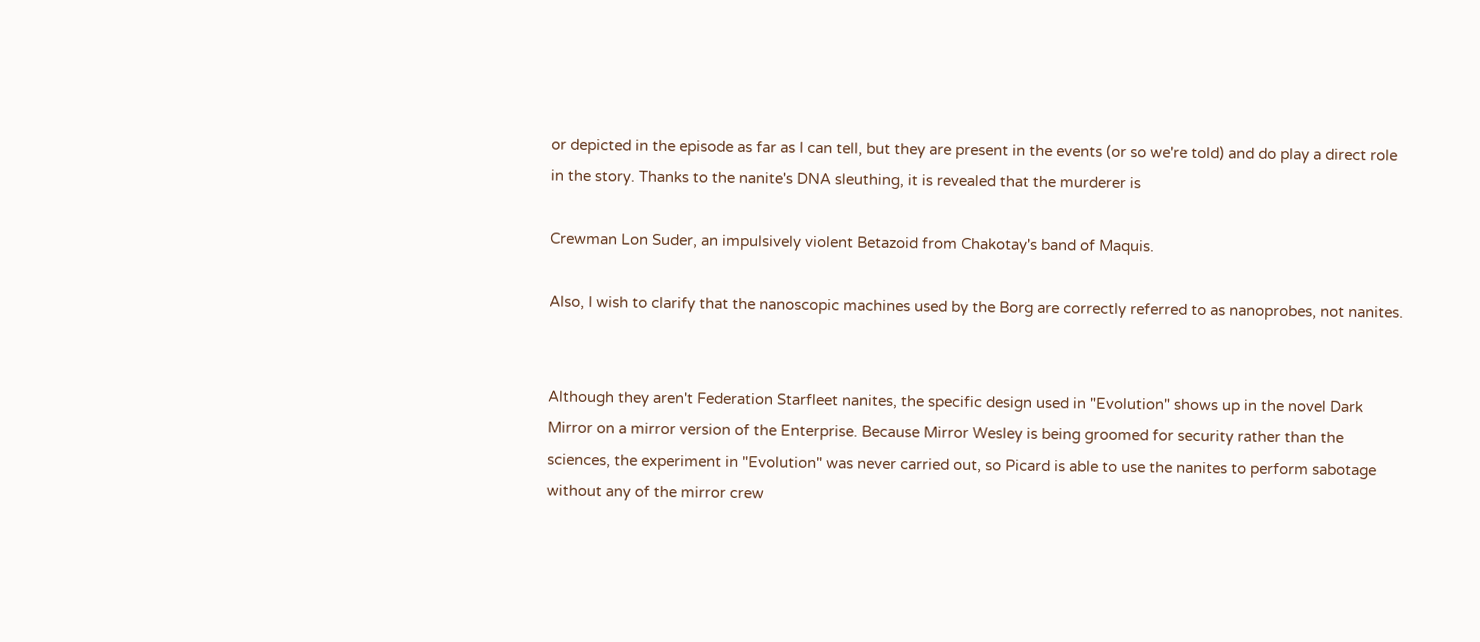or depicted in the episode as far as I can tell, but they are present in the events (or so we're told) and do play a direct role in the story. Thanks to the nanite's DNA sleuthing, it is revealed that the murderer is

Crewman Lon Suder, an impulsively violent Betazoid from Chakotay's band of Maquis.

Also, I wish to clarify that the nanoscopic machines used by the Borg are correctly referred to as nanoprobes, not nanites.


Although they aren't Federation Starfleet nanites, the specific design used in "Evolution" shows up in the novel Dark Mirror on a mirror version of the Enterprise. Because Mirror Wesley is being groomed for security rather than the sciences, the experiment in "Evolution" was never carried out, so Picard is able to use the nanites to perform sabotage without any of the mirror crew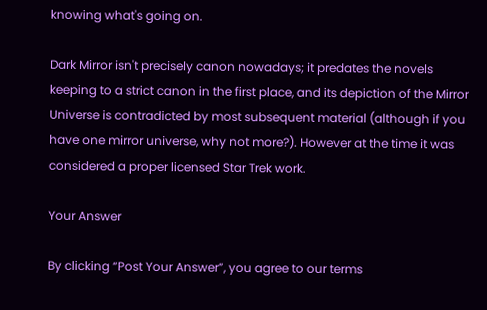knowing what's going on.

Dark Mirror isn't precisely canon nowadays; it predates the novels keeping to a strict canon in the first place, and its depiction of the Mirror Universe is contradicted by most subsequent material (although if you have one mirror universe, why not more?). However at the time it was considered a proper licensed Star Trek work.

Your Answer

By clicking “Post Your Answer”, you agree to our terms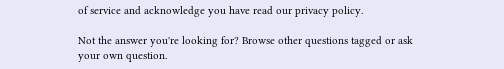of service and acknowledge you have read our privacy policy.

Not the answer you're looking for? Browse other questions tagged or ask your own question.